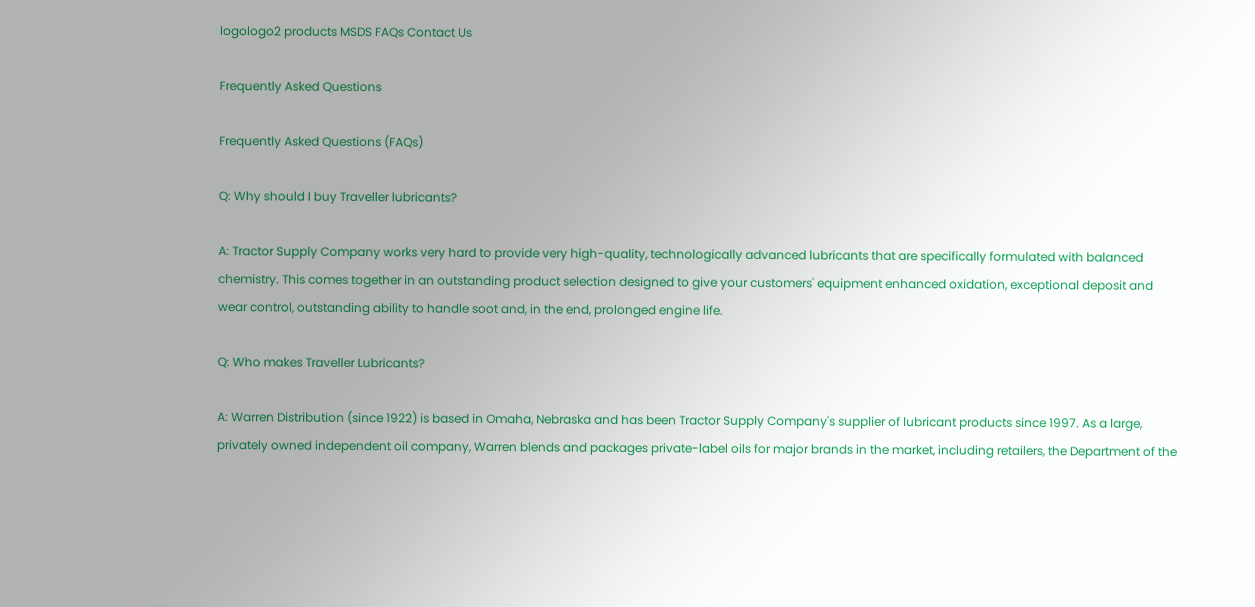logologo2 products MSDS FAQs Contact Us

Frequently Asked Questions

Frequently Asked Questions (FAQs)

Q: Why should I buy Traveller lubricants?

A: Tractor Supply Company works very hard to provide very high-quality, technologically advanced lubricants that are specifically formulated with balanced chemistry. This comes together in an outstanding product selection designed to give your customers' equipment enhanced oxidation, exceptional deposit and wear control, outstanding ability to handle soot and, in the end, prolonged engine life.

Q: Who makes Traveller Lubricants?

A: Warren Distribution (since 1922) is based in Omaha, Nebraska and has been Tractor Supply Company's supplier of lubricant products since 1997. As a large, privately owned independent oil company, Warren blends and packages private-label oils for major brands in the market, including retailers, the Department of the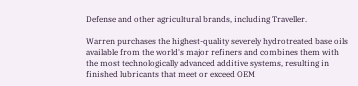Defense and other agricultural brands, including Traveller.

Warren purchases the highest-quality severely hydrotreated base oils available from the world's major refiners and combines them with the most technologically advanced additive systems, resulting in finished lubricants that meet or exceed OEM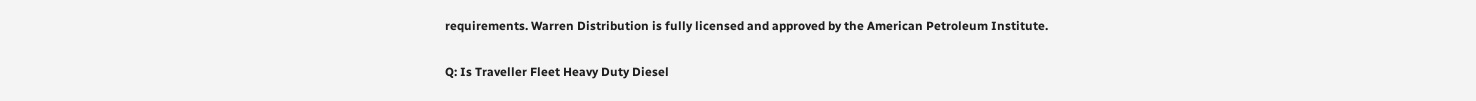requirements. Warren Distribution is fully licensed and approved by the American Petroleum Institute.

Q: Is Traveller Fleet Heavy Duty Diesel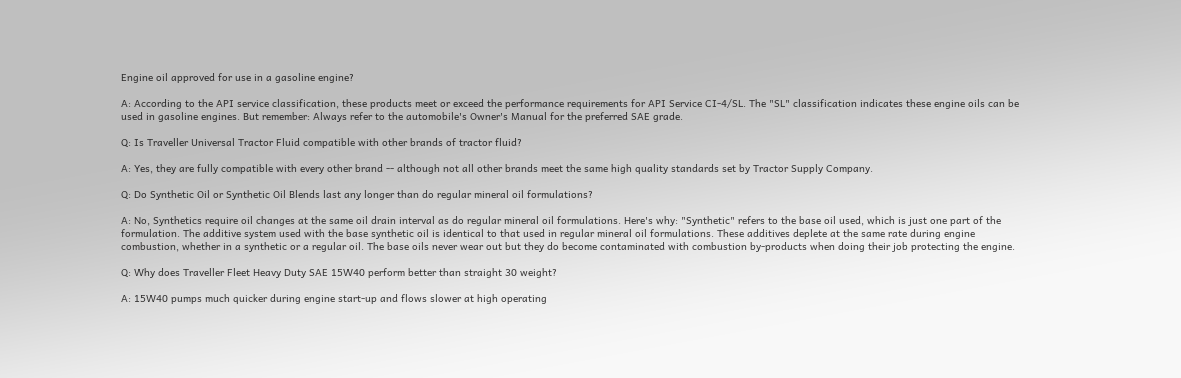Engine oil approved for use in a gasoline engine?

A: According to the API service classification, these products meet or exceed the performance requirements for API Service CI-4/SL. The "SL" classification indicates these engine oils can be used in gasoline engines. But remember: Always refer to the automobile's Owner's Manual for the preferred SAE grade.

Q: Is Traveller Universal Tractor Fluid compatible with other brands of tractor fluid?

A: Yes, they are fully compatible with every other brand -- although not all other brands meet the same high quality standards set by Tractor Supply Company.

Q: Do Synthetic Oil or Synthetic Oil Blends last any longer than do regular mineral oil formulations?

A: No, Synthetics require oil changes at the same oil drain interval as do regular mineral oil formulations. Here's why: "Synthetic" refers to the base oil used, which is just one part of the formulation. The additive system used with the base synthetic oil is identical to that used in regular mineral oil formulations. These additives deplete at the same rate during engine combustion, whether in a synthetic or a regular oil. The base oils never wear out but they do become contaminated with combustion by-products when doing their job protecting the engine.

Q: Why does Traveller Fleet Heavy Duty SAE 15W40 perform better than straight 30 weight?

A: 15W40 pumps much quicker during engine start-up and flows slower at high operating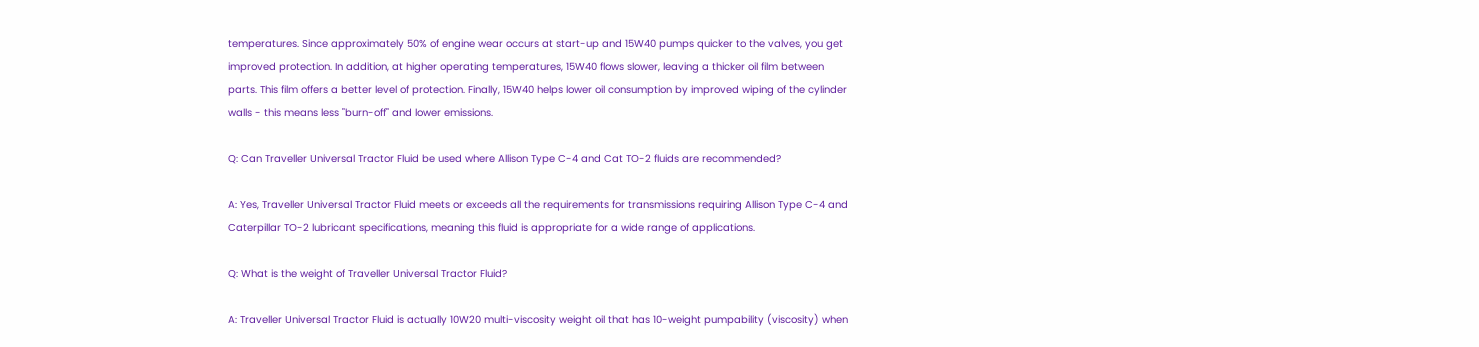temperatures. Since approximately 50% of engine wear occurs at start-up and 15W40 pumps quicker to the valves, you get improved protection. In addition, at higher operating temperatures, 15W40 flows slower, leaving a thicker oil film between parts. This film offers a better level of protection. Finally, 15W40 helps lower oil consumption by improved wiping of the cylinder walls - this means less "burn-off" and lower emissions.

Q: Can Traveller Universal Tractor Fluid be used where Allison Type C-4 and Cat TO-2 fluids are recommended?

A: Yes, Traveller Universal Tractor Fluid meets or exceeds all the requirements for transmissions requiring Allison Type C-4 and Caterpillar TO-2 lubricant specifications, meaning this fluid is appropriate for a wide range of applications.

Q: What is the weight of Traveller Universal Tractor Fluid?

A: Traveller Universal Tractor Fluid is actually 10W20 multi-viscosity weight oil that has 10-weight pumpability (viscosity) when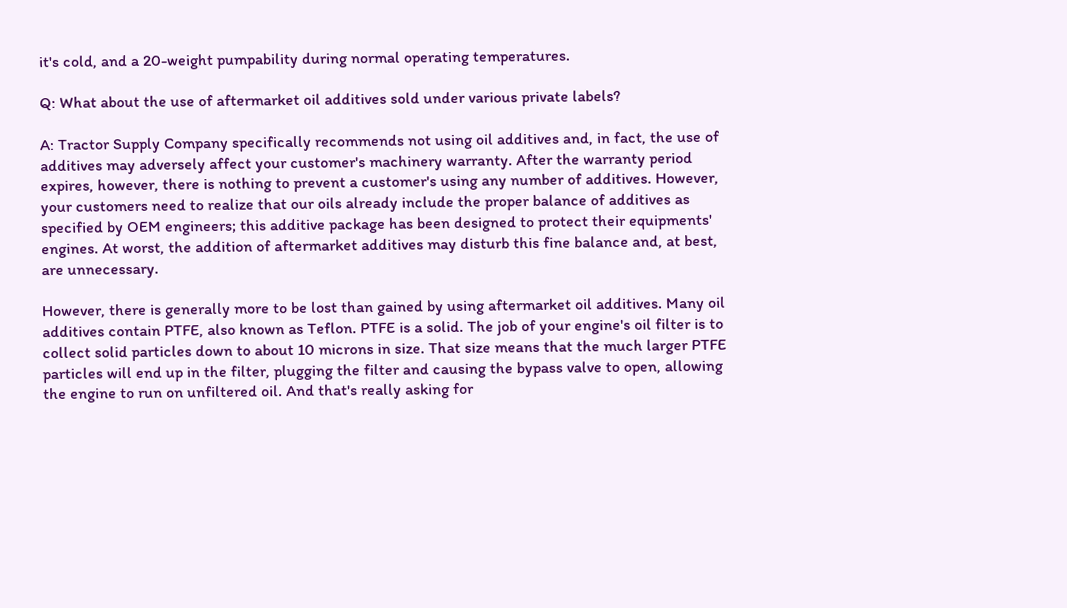it's cold, and a 20-weight pumpability during normal operating temperatures.

Q: What about the use of aftermarket oil additives sold under various private labels?

A: Tractor Supply Company specifically recommends not using oil additives and, in fact, the use of additives may adversely affect your customer's machinery warranty. After the warranty period expires, however, there is nothing to prevent a customer's using any number of additives. However, your customers need to realize that our oils already include the proper balance of additives as specified by OEM engineers; this additive package has been designed to protect their equipments' engines. At worst, the addition of aftermarket additives may disturb this fine balance and, at best, are unnecessary.

However, there is generally more to be lost than gained by using aftermarket oil additives. Many oil additives contain PTFE, also known as Teflon. PTFE is a solid. The job of your engine's oil filter is to collect solid particles down to about 10 microns in size. That size means that the much larger PTFE particles will end up in the filter, plugging the filter and causing the bypass valve to open, allowing the engine to run on unfiltered oil. And that's really asking for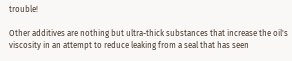trouble!

Other additives are nothing but ultra-thick substances that increase the oil's viscosity in an attempt to reduce leaking from a seal that has seen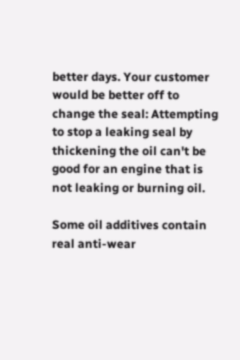better days. Your customer would be better off to change the seal: Attempting to stop a leaking seal by thickening the oil can't be good for an engine that is not leaking or burning oil.

Some oil additives contain real anti-wear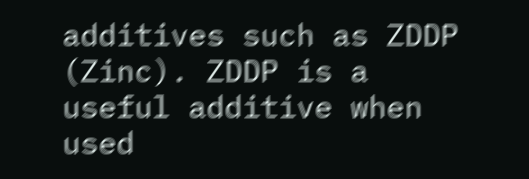additives such as ZDDP (Zinc). ZDDP is a useful additive when used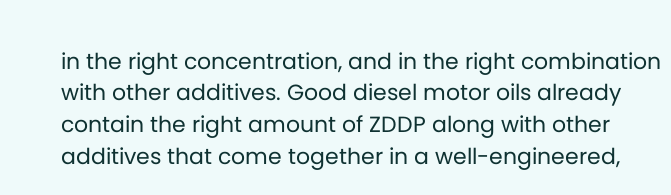in the right concentration, and in the right combination with other additives. Good diesel motor oils already contain the right amount of ZDDP along with other additives that come together in a well-engineered,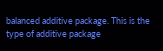balanced additive package. This is the type of additive package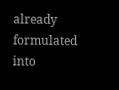already formulated into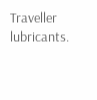Traveller lubricants.